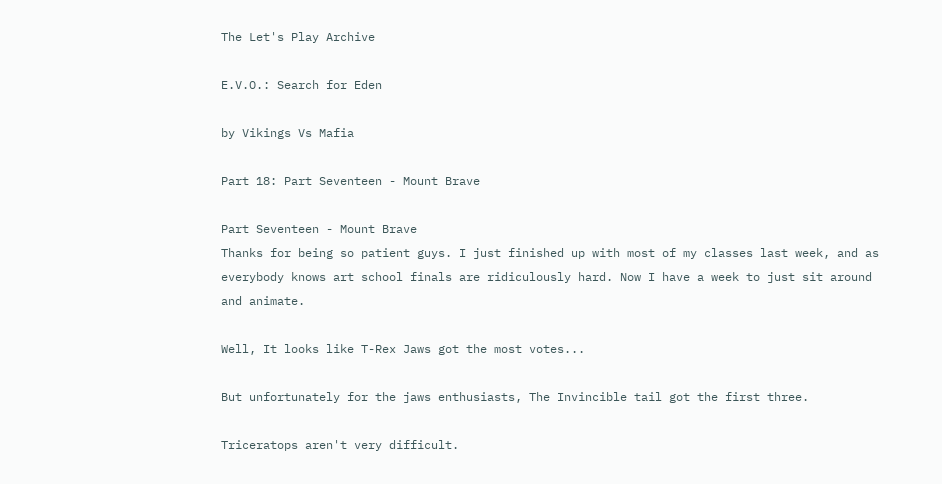The Let's Play Archive

E.V.O.: Search for Eden

by Vikings Vs Mafia

Part 18: Part Seventeen - Mount Brave

Part Seventeen - Mount Brave
Thanks for being so patient guys. I just finished up with most of my classes last week, and as everybody knows art school finals are ridiculously hard. Now I have a week to just sit around and animate.

Well, It looks like T-Rex Jaws got the most votes...

But unfortunately for the jaws enthusiasts, The Invincible tail got the first three.

Triceratops aren't very difficult.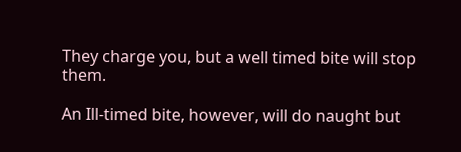They charge you, but a well timed bite will stop them.

An Ill-timed bite, however, will do naught but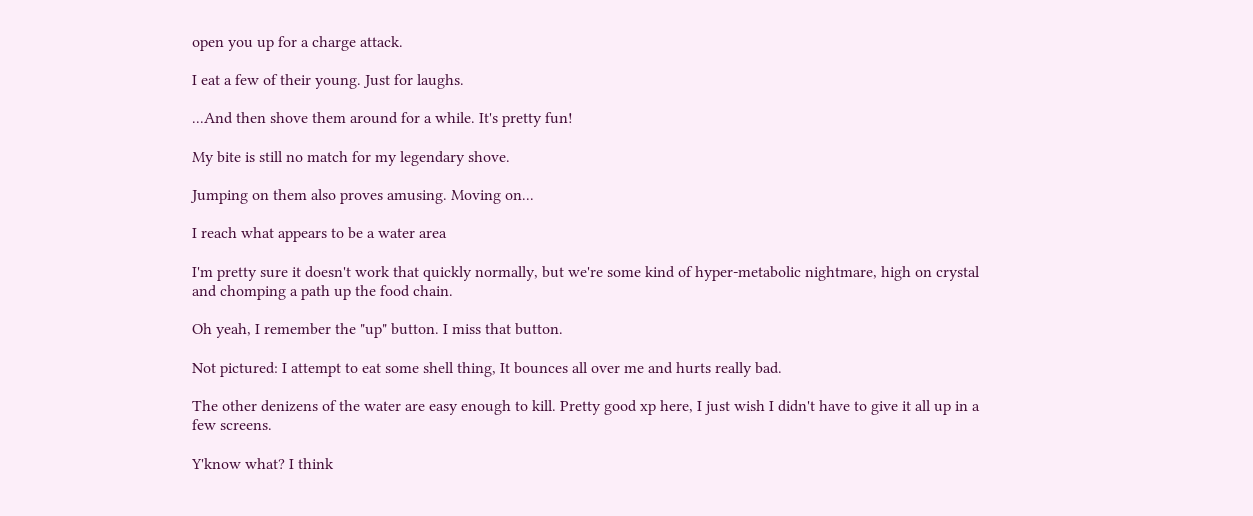open you up for a charge attack.

I eat a few of their young. Just for laughs.

...And then shove them around for a while. It's pretty fun!

My bite is still no match for my legendary shove.

Jumping on them also proves amusing. Moving on...

I reach what appears to be a water area

I'm pretty sure it doesn't work that quickly normally, but we're some kind of hyper-metabolic nightmare, high on crystal and chomping a path up the food chain.

Oh yeah, I remember the "up" button. I miss that button.

Not pictured: I attempt to eat some shell thing, It bounces all over me and hurts really bad.

The other denizens of the water are easy enough to kill. Pretty good xp here, I just wish I didn't have to give it all up in a few screens.

Y'know what? I think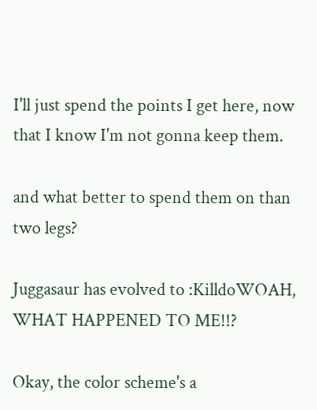I'll just spend the points I get here, now that I know I'm not gonna keep them.

and what better to spend them on than two legs?

Juggasaur has evolved to :KilldoWOAH, WHAT HAPPENED TO ME!!?

Okay, the color scheme's a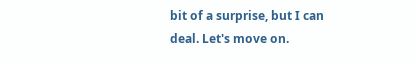bit of a surprise, but I can deal. Let's move on.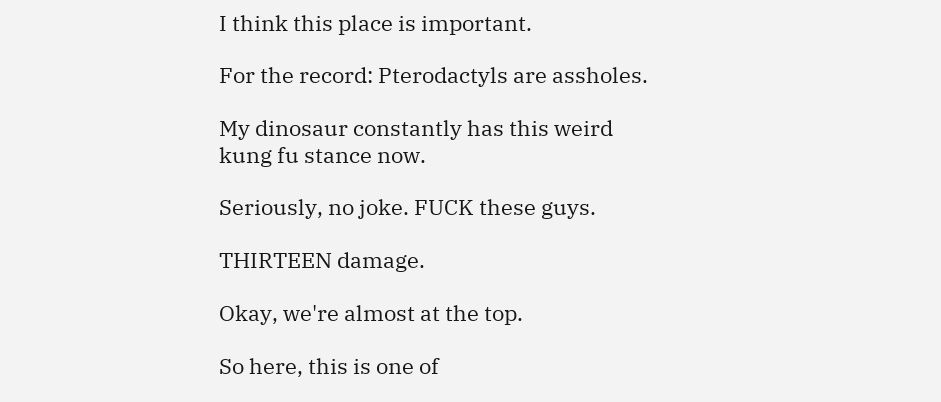I think this place is important.

For the record: Pterodactyls are assholes.

My dinosaur constantly has this weird kung fu stance now.

Seriously, no joke. FUCK these guys.

THIRTEEN damage.

Okay, we're almost at the top.

So here, this is one of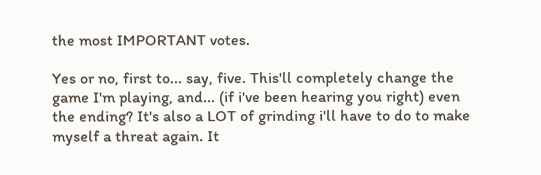the most IMPORTANT votes.

Yes or no, first to... say, five. This'll completely change the game I'm playing, and... (if i've been hearing you right) even the ending? It's also a LOT of grinding i'll have to do to make myself a threat again. It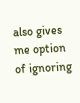also gives me option of ignoring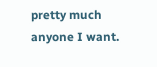pretty much anyone I want.